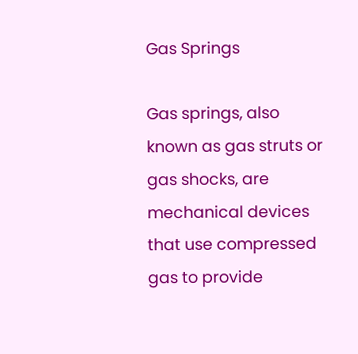Gas Springs

Gas springs, also known as gas struts or gas shocks, are mechanical devices that use compressed gas to provide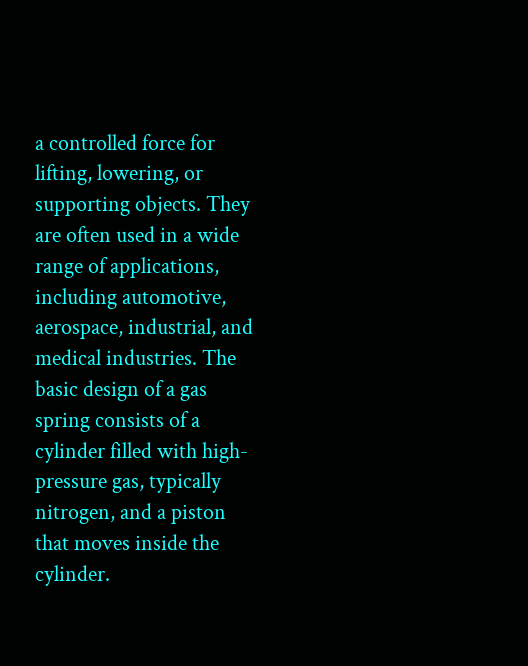a controlled force for lifting, lowering, or supporting objects. They are often used in a wide range of applications, including automotive, aerospace, industrial, and medical industries. The basic design of a gas spring consists of a cylinder filled with high-pressure gas, typically nitrogen, and a piston that moves inside the cylinder.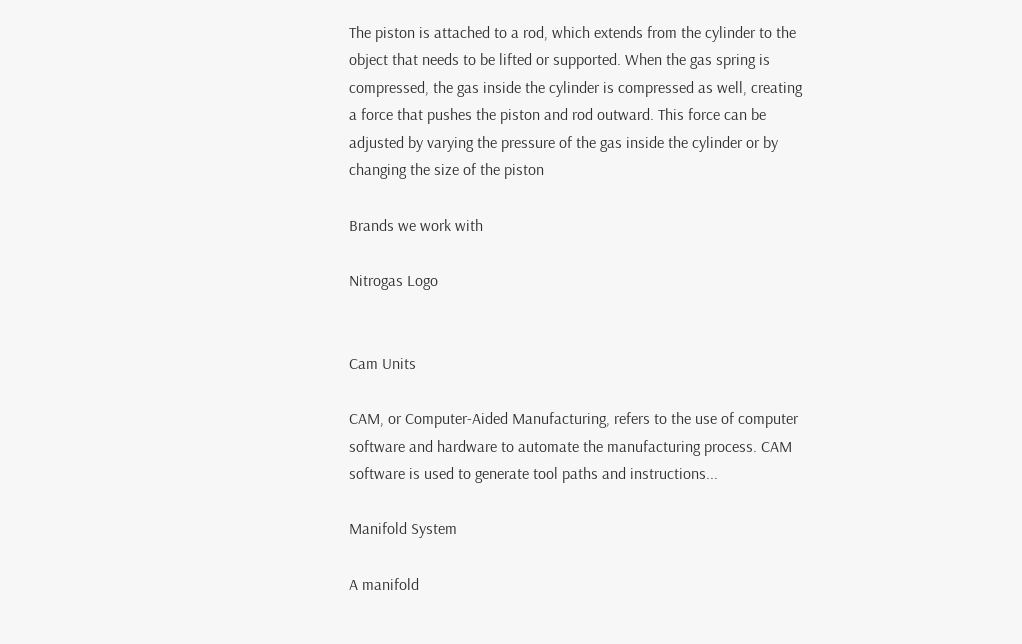The piston is attached to a rod, which extends from the cylinder to the object that needs to be lifted or supported. When the gas spring is compressed, the gas inside the cylinder is compressed as well, creating a force that pushes the piston and rod outward. This force can be adjusted by varying the pressure of the gas inside the cylinder or by changing the size of the piston

Brands we work with

Nitrogas Logo


Cam Units

CAM, or Computer-Aided Manufacturing, refers to the use of computer software and hardware to automate the manufacturing process. CAM software is used to generate tool paths and instructions...

Manifold System

A manifold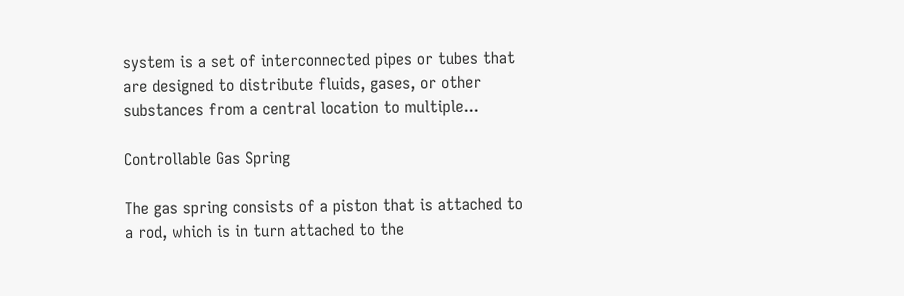system is a set of interconnected pipes or tubes that are designed to distribute fluids, gases, or other substances from a central location to multiple...

Controllable Gas Spring

The gas spring consists of a piston that is attached to a rod, which is in turn attached to the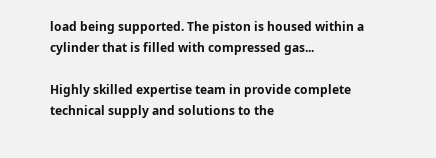load being supported. The piston is housed within a cylinder that is filled with compressed gas...

Highly skilled expertise team in provide complete technical supply and solutions to the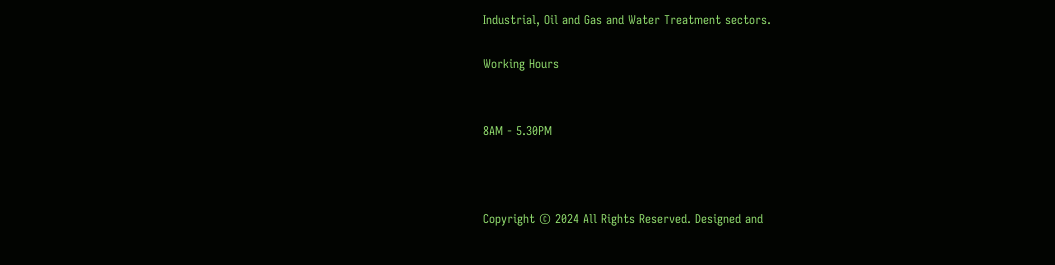Industrial, Oil and Gas and Water Treatment sectors.

Working Hours


8AM - 5.30PM



Copyright © 2024 All Rights Reserved. Designed and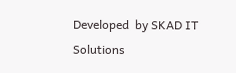Developed  by SKAD IT Solutions